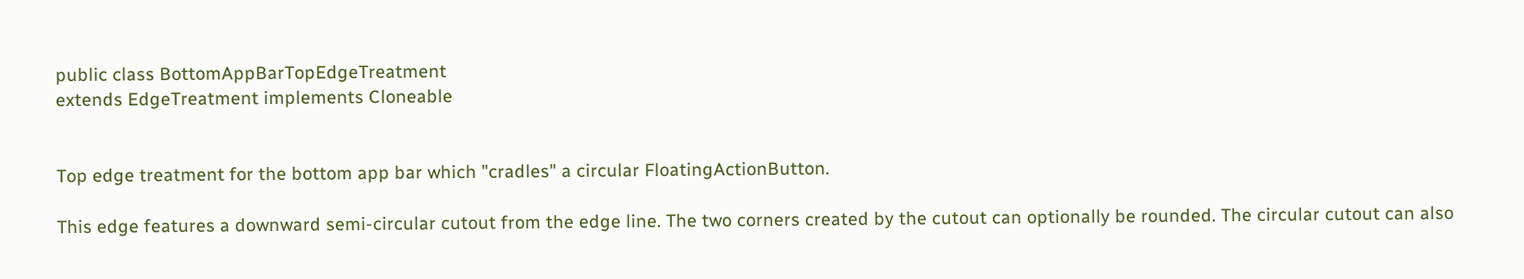public class BottomAppBarTopEdgeTreatment
extends EdgeTreatment implements Cloneable


Top edge treatment for the bottom app bar which "cradles" a circular FloatingActionButton.

This edge features a downward semi-circular cutout from the edge line. The two corners created by the cutout can optionally be rounded. The circular cutout can also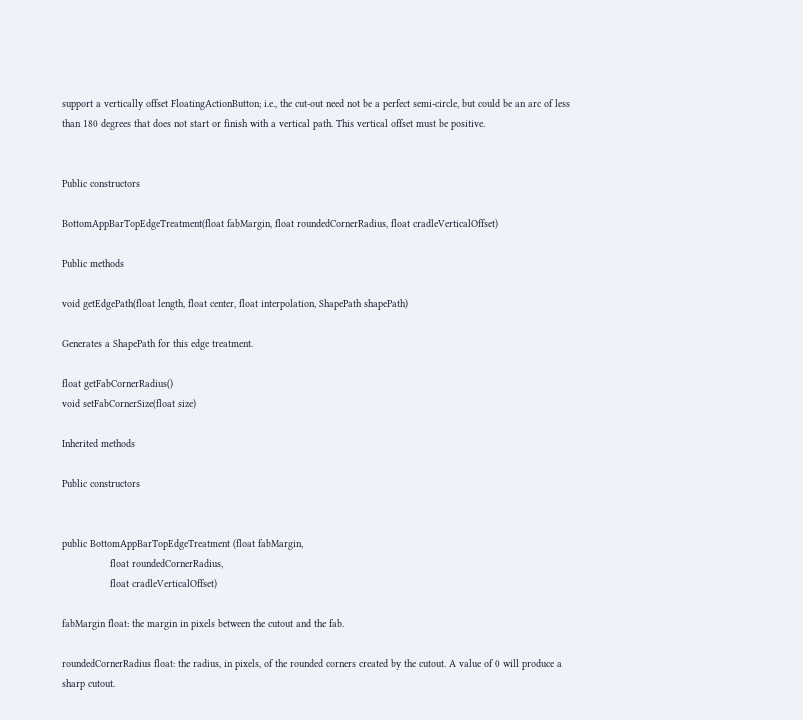support a vertically offset FloatingActionButton; i.e., the cut-out need not be a perfect semi-circle, but could be an arc of less than 180 degrees that does not start or finish with a vertical path. This vertical offset must be positive.


Public constructors

BottomAppBarTopEdgeTreatment(float fabMargin, float roundedCornerRadius, float cradleVerticalOffset)

Public methods

void getEdgePath(float length, float center, float interpolation, ShapePath shapePath)

Generates a ShapePath for this edge treatment.

float getFabCornerRadius()
void setFabCornerSize(float size)

Inherited methods

Public constructors


public BottomAppBarTopEdgeTreatment (float fabMargin,
                float roundedCornerRadius,
                float cradleVerticalOffset)

fabMargin float: the margin in pixels between the cutout and the fab.

roundedCornerRadius float: the radius, in pixels, of the rounded corners created by the cutout. A value of 0 will produce a sharp cutout.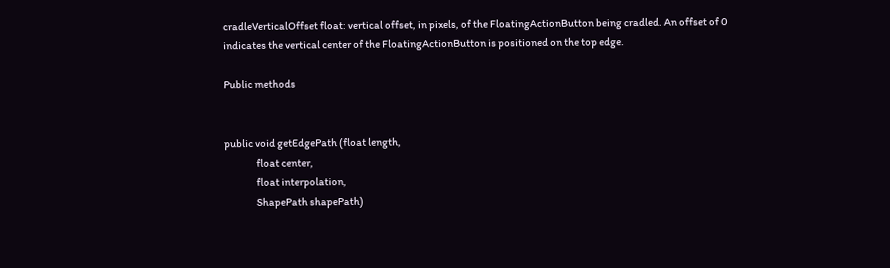cradleVerticalOffset float: vertical offset, in pixels, of the FloatingActionButton being cradled. An offset of 0 indicates the vertical center of the FloatingActionButton is positioned on the top edge.

Public methods


public void getEdgePath (float length,
                float center,
                float interpolation,
                ShapePath shapePath)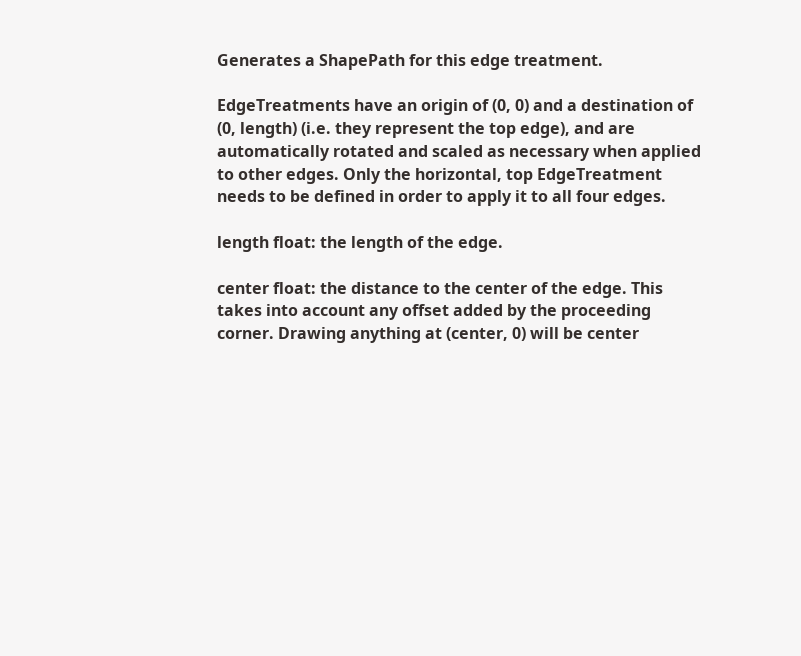Generates a ShapePath for this edge treatment.

EdgeTreatments have an origin of (0, 0) and a destination of (0, length) (i.e. they represent the top edge), and are automatically rotated and scaled as necessary when applied to other edges. Only the horizontal, top EdgeTreatment needs to be defined in order to apply it to all four edges.

length float: the length of the edge.

center float: the distance to the center of the edge. This takes into account any offset added by the proceeding corner. Drawing anything at (center, 0) will be center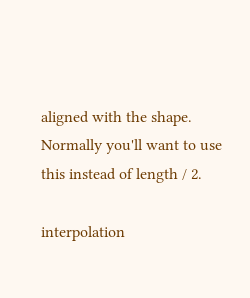aligned with the shape. Normally you'll want to use this instead of length / 2.

interpolation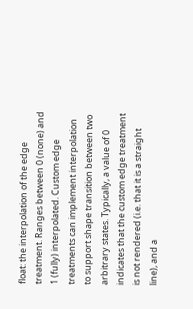float: the interpolation of the edge treatment. Ranges between 0 (none) and 1 (fully) interpolated. Custom edge treatments can implement interpolation to support shape transition between two arbitrary states. Typically, a value of 0 indicates that the custom edge treatment is not rendered (i.e. that it is a straight line), and a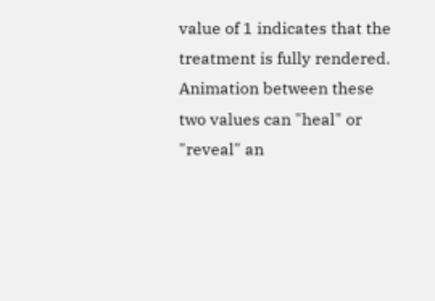value of 1 indicates that the treatment is fully rendered. Animation between these two values can "heal" or "reveal" an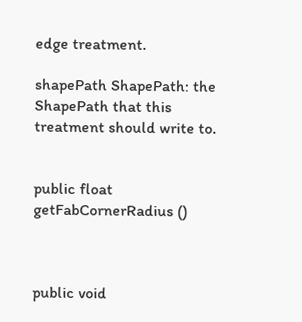edge treatment.

shapePath ShapePath: the ShapePath that this treatment should write to.


public float getFabCornerRadius ()



public void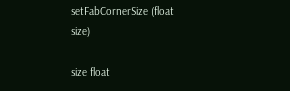setFabCornerSize (float size)

size float